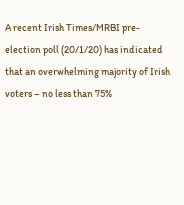A recent Irish Times/MRBI pre-election poll (20/1/20) has indicated that an overwhelming majority of Irish voters – no less than 75%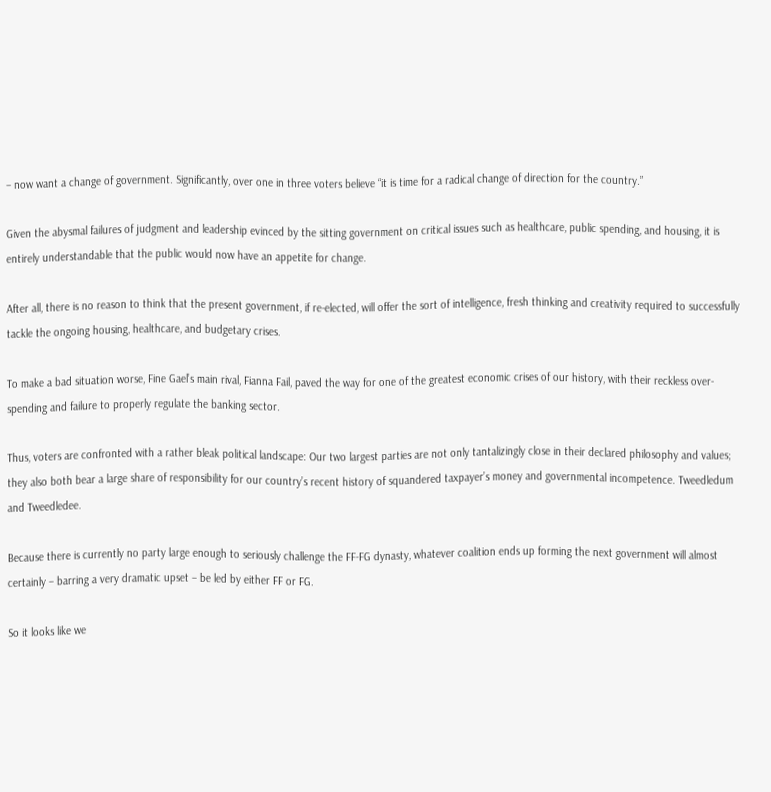– now want a change of government. Significantly, over one in three voters believe “it is time for a radical change of direction for the country.”

Given the abysmal failures of judgment and leadership evinced by the sitting government on critical issues such as healthcare, public spending, and housing, it is entirely understandable that the public would now have an appetite for change.

After all, there is no reason to think that the present government, if re-elected, will offer the sort of intelligence, fresh thinking and creativity required to successfully tackle the ongoing housing, healthcare, and budgetary crises.

To make a bad situation worse, Fine Gael’s main rival, Fianna Fail, paved the way for one of the greatest economic crises of our history, with their reckless over-spending and failure to properly regulate the banking sector.

Thus, voters are confronted with a rather bleak political landscape: Our two largest parties are not only tantalizingly close in their declared philosophy and values; they also both bear a large share of responsibility for our country’s recent history of squandered taxpayer’s money and governmental incompetence. Tweedledum and Tweedledee.

Because there is currently no party large enough to seriously challenge the FF-FG dynasty, whatever coalition ends up forming the next government will almost certainly – barring a very dramatic upset – be led by either FF or FG.

So it looks like we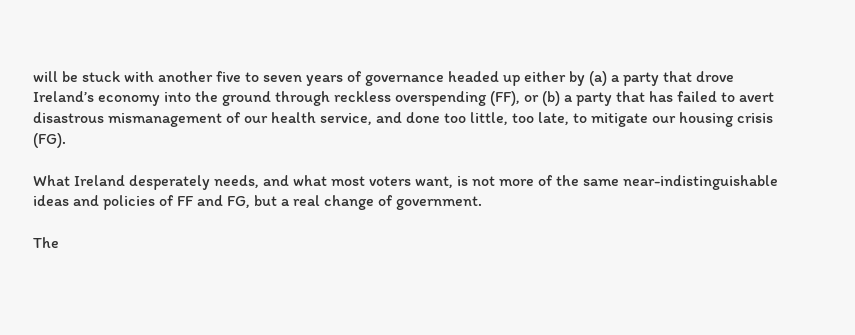will be stuck with another five to seven years of governance headed up either by (a) a party that drove Ireland’s economy into the ground through reckless overspending (FF), or (b) a party that has failed to avert disastrous mismanagement of our health service, and done too little, too late, to mitigate our housing crisis (FG).

What Ireland desperately needs, and what most voters want, is not more of the same near-indistinguishable ideas and policies of FF and FG, but a real change of government.

The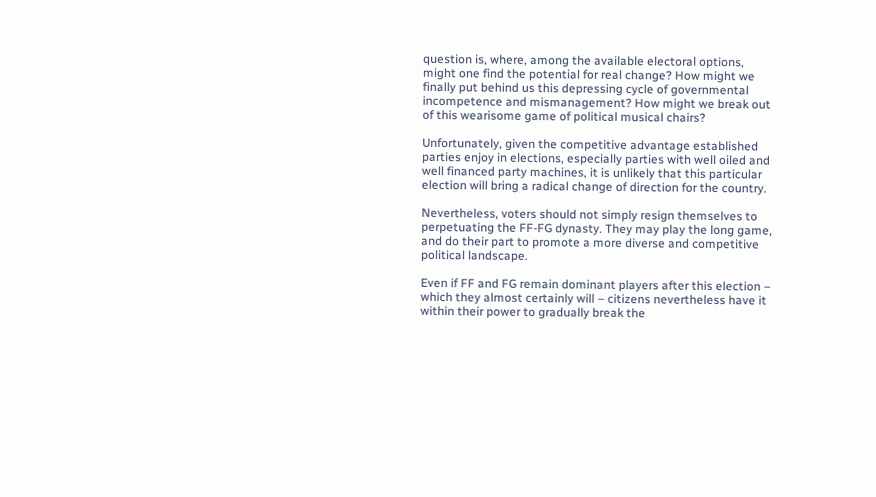question is, where, among the available electoral options, might one find the potential for real change? How might we finally put behind us this depressing cycle of governmental incompetence and mismanagement? How might we break out of this wearisome game of political musical chairs?

Unfortunately, given the competitive advantage established parties enjoy in elections, especially parties with well oiled and well financed party machines, it is unlikely that this particular election will bring a radical change of direction for the country.

Nevertheless, voters should not simply resign themselves to perpetuating the FF-FG dynasty. They may play the long game, and do their part to promote a more diverse and competitive political landscape.

Even if FF and FG remain dominant players after this election – which they almost certainly will – citizens nevertheless have it within their power to gradually break the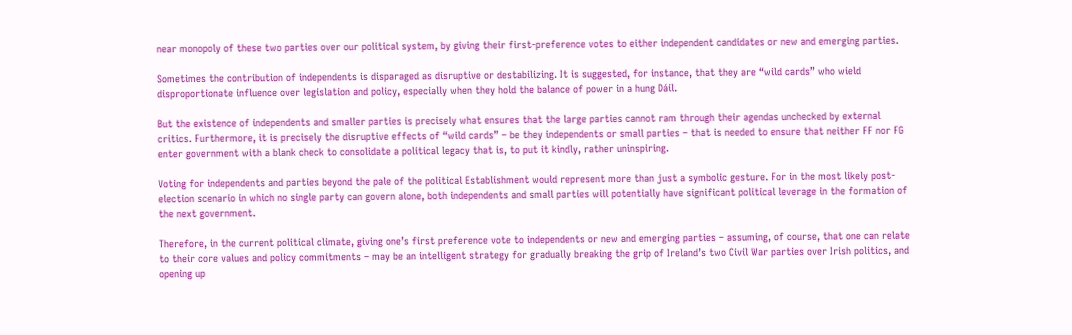near monopoly of these two parties over our political system, by giving their first-preference votes to either independent candidates or new and emerging parties.

Sometimes the contribution of independents is disparaged as disruptive or destabilizing. It is suggested, for instance, that they are “wild cards” who wield disproportionate influence over legislation and policy, especially when they hold the balance of power in a hung Dáil.

But the existence of independents and smaller parties is precisely what ensures that the large parties cannot ram through their agendas unchecked by external critics. Furthermore, it is precisely the disruptive effects of “wild cards” – be they independents or small parties – that is needed to ensure that neither FF nor FG enter government with a blank check to consolidate a political legacy that is, to put it kindly, rather uninspiring.

Voting for independents and parties beyond the pale of the political Establishment would represent more than just a symbolic gesture. For in the most likely post-election scenario in which no single party can govern alone, both independents and small parties will potentially have significant political leverage in the formation of the next government.

Therefore, in the current political climate, giving one’s first preference vote to independents or new and emerging parties – assuming, of course, that one can relate to their core values and policy commitments – may be an intelligent strategy for gradually breaking the grip of Ireland’s two Civil War parties over Irish politics, and opening up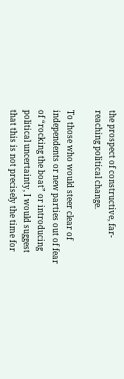the prospect of constructive, far-reaching political change.

To those who would steer clear of independents or new parties out of fear of “rocking the boat” or introducing political uncertainty, I would suggest that this is not precisely the time for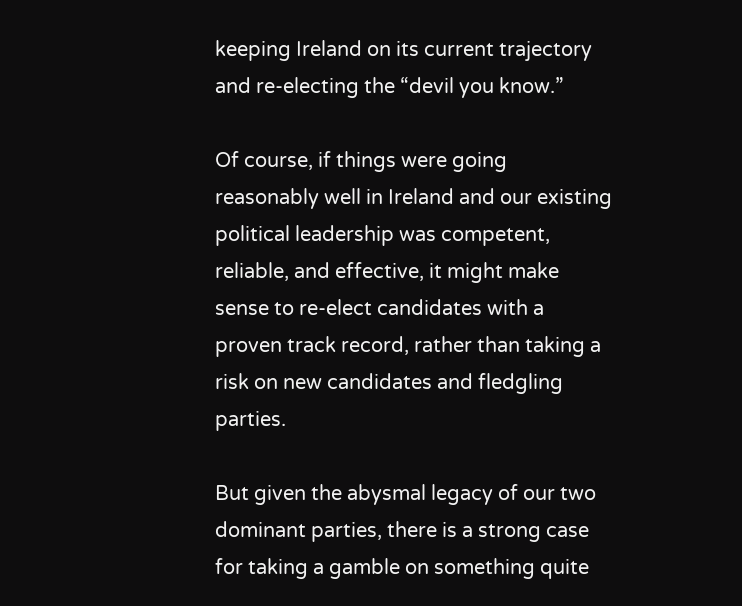keeping Ireland on its current trajectory and re-electing the “devil you know.”

Of course, if things were going reasonably well in Ireland and our existing political leadership was competent, reliable, and effective, it might make sense to re-elect candidates with a proven track record, rather than taking a risk on new candidates and fledgling parties.

But given the abysmal legacy of our two dominant parties, there is a strong case for taking a gamble on something quite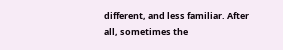different, and less familiar. After all, sometimes the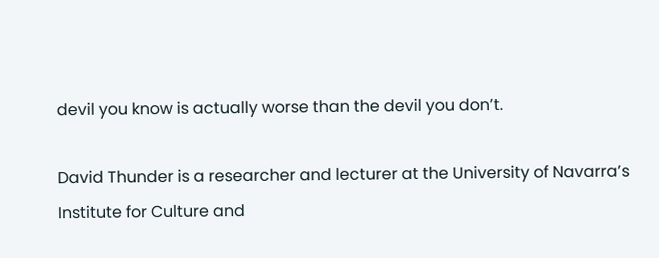devil you know is actually worse than the devil you don’t.

David Thunder is a researcher and lecturer at the University of Navarra’s Institute for Culture and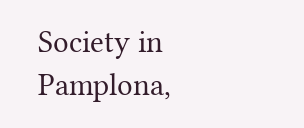Society in Pamplona,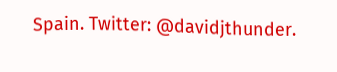Spain. Twitter: @davidjthunder.